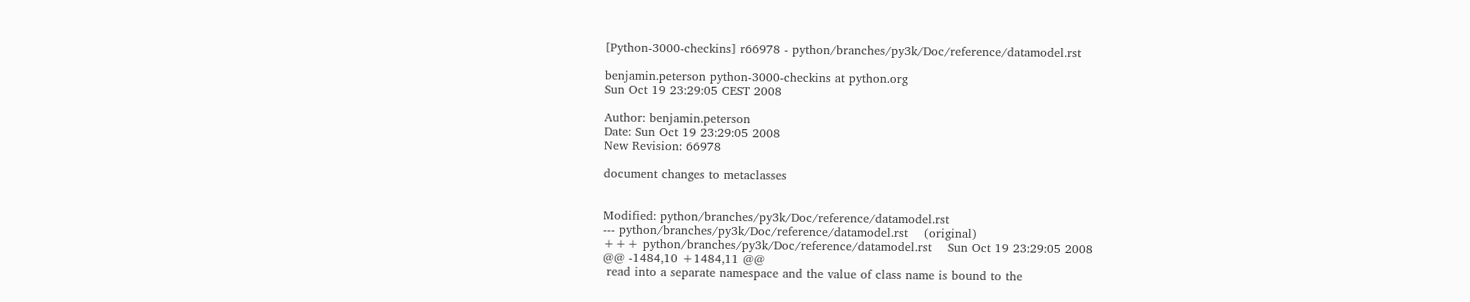[Python-3000-checkins] r66978 - python/branches/py3k/Doc/reference/datamodel.rst

benjamin.peterson python-3000-checkins at python.org
Sun Oct 19 23:29:05 CEST 2008

Author: benjamin.peterson
Date: Sun Oct 19 23:29:05 2008
New Revision: 66978

document changes to metaclasses


Modified: python/branches/py3k/Doc/reference/datamodel.rst
--- python/branches/py3k/Doc/reference/datamodel.rst    (original)
+++ python/branches/py3k/Doc/reference/datamodel.rst    Sun Oct 19 23:29:05 2008
@@ -1484,10 +1484,11 @@
 read into a separate namespace and the value of class name is bound to the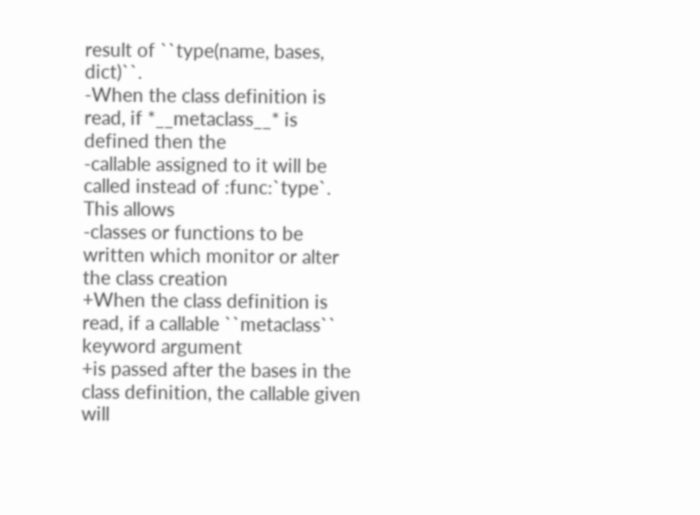result of ``type(name, bases, dict)``.
-When the class definition is read, if *__metaclass__* is defined then the
-callable assigned to it will be called instead of :func:`type`. This allows
-classes or functions to be written which monitor or alter the class creation
+When the class definition is read, if a callable ``metaclass`` keyword argument
+is passed after the bases in the class definition, the callable given will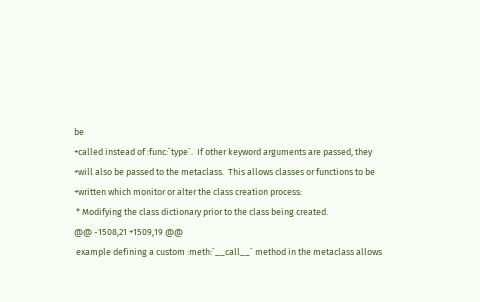be
+called instead of :func:`type`.  If other keyword arguments are passed, they
+will also be passed to the metaclass.  This allows classes or functions to be
+written which monitor or alter the class creation process:
 * Modifying the class dictionary prior to the class being created.
@@ -1508,21 +1509,19 @@
 example defining a custom :meth:`__call__` method in the metaclass allows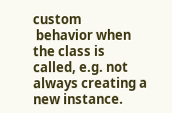custom
 behavior when the class is called, e.g. not always creating a new instance.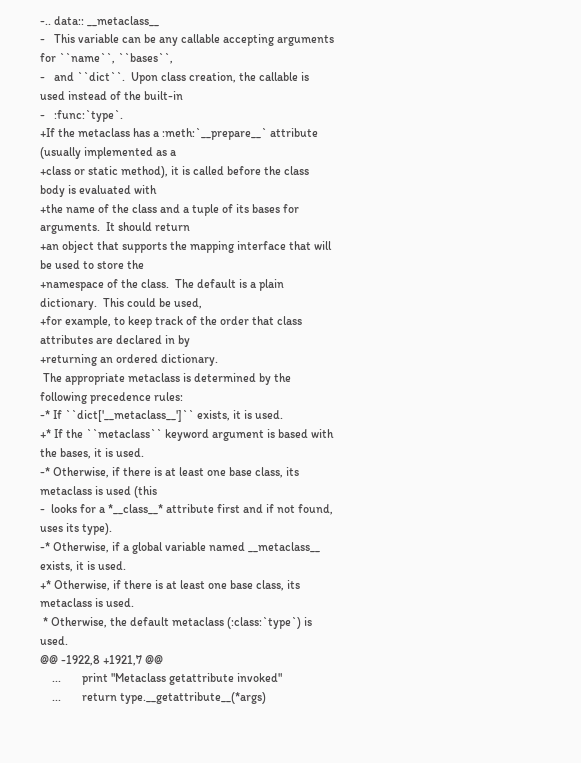-.. data:: __metaclass__
-   This variable can be any callable accepting arguments for ``name``, ``bases``,
-   and ``dict``.  Upon class creation, the callable is used instead of the built-in
-   :func:`type`.
+If the metaclass has a :meth:`__prepare__` attribute (usually implemented as a
+class or static method), it is called before the class body is evaluated with
+the name of the class and a tuple of its bases for arguments.  It should return
+an object that supports the mapping interface that will be used to store the
+namespace of the class.  The default is a plain dictionary.  This could be used,
+for example, to keep track of the order that class attributes are declared in by
+returning an ordered dictionary.
 The appropriate metaclass is determined by the following precedence rules:
-* If ``dict['__metaclass__']`` exists, it is used.
+* If the ``metaclass`` keyword argument is based with the bases, it is used.
-* Otherwise, if there is at least one base class, its metaclass is used (this
-  looks for a *__class__* attribute first and if not found, uses its type).
-* Otherwise, if a global variable named __metaclass__ exists, it is used.
+* Otherwise, if there is at least one base class, its metaclass is used.
 * Otherwise, the default metaclass (:class:`type`) is used.
@@ -1922,8 +1921,7 @@
    ...       print "Metaclass getattribute invoked"
    ...       return type.__getattribute__(*args)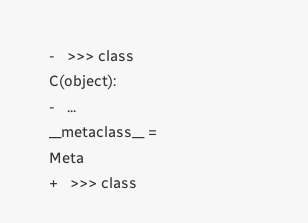-   >>> class C(object):
-   ...     __metaclass__ = Meta
+   >>> class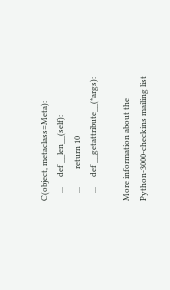C(object, metaclass=Meta):
    ...     def __len__(self):
    ...         return 10
    ...     def __getattribute__(*args):

More information about the Python-3000-checkins mailing list